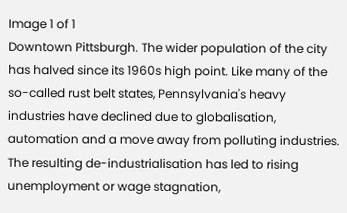Image 1 of 1
Downtown Pittsburgh. The wider population of the city has halved since its 1960s high point. Like many of the so-called rust belt states, Pennsylvania's heavy industries have declined due to globalisation, automation and a move away from polluting industries. The resulting de-industrialisation has led to rising unemployment or wage stagnation,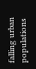falling urban populations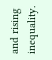and rising inequality.